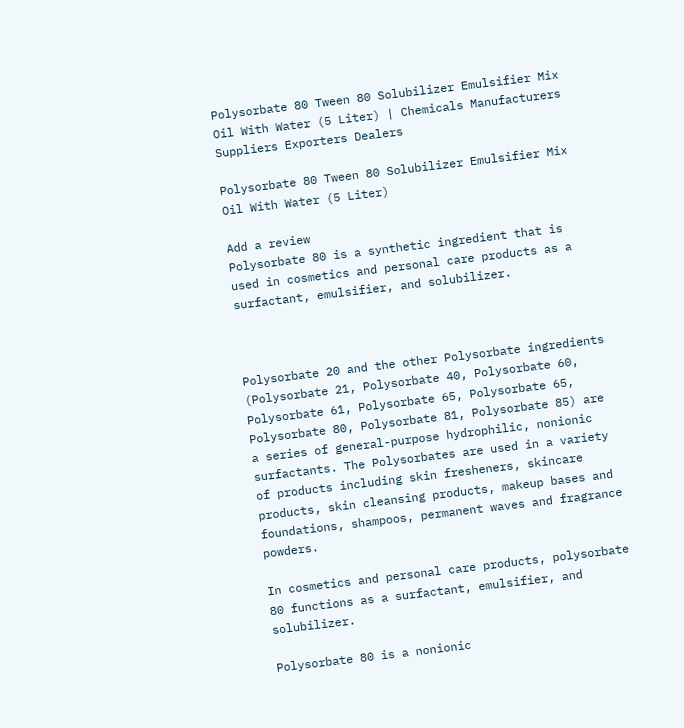Polysorbate 80 Tween 80 Solubilizer Emulsifier Mix Oil With Water (5 Liter) | Chemicals Manufacturers Suppliers Exporters Dealers

Polysorbate 80 Tween 80 Solubilizer Emulsifier Mix Oil With Water (5 Liter)

Add a review
Polysorbate 80 is a synthetic ingredient that is used in cosmetics and personal care products as a surfactant, emulsifier, and solubilizer.



Polysorbate 20 and the other Polysorbate ingredients (Polysorbate 21, Polysorbate 40, Polysorbate 60, Polysorbate 61, Polysorbate 65, Polysorbate 65, Polysorbate 80, Polysorbate 81, Polysorbate 85) are a series of general-purpose hydrophilic, nonionic surfactants. The Polysorbates are used in a variety of products including skin fresheners, skincare products, skin cleansing products, makeup bases and foundations, shampoos, permanent waves and fragrance powders.

In cosmetics and personal care products, polysorbate 80 functions as a surfactant, emulsifier, and solubilizer.

Polysorbate 80 is a nonionic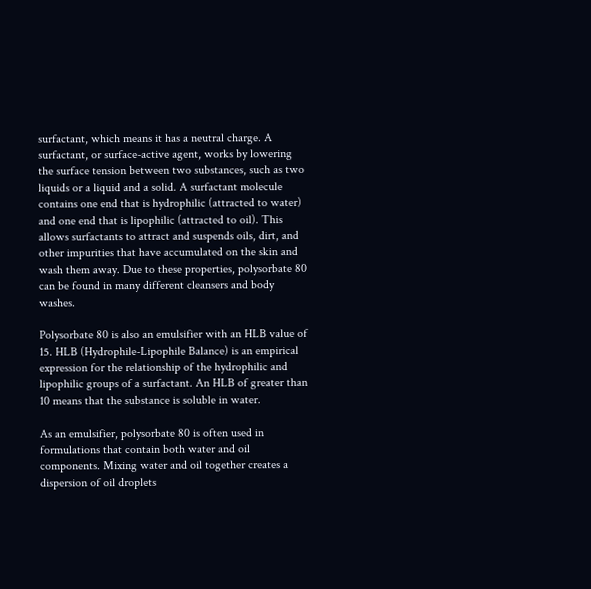surfactant, which means it has a neutral charge. A surfactant, or surface-active agent, works by lowering the surface tension between two substances, such as two liquids or a liquid and a solid. A surfactant molecule contains one end that is hydrophilic (attracted to water) and one end that is lipophilic (attracted to oil). This allows surfactants to attract and suspends oils, dirt, and other impurities that have accumulated on the skin and wash them away. Due to these properties, polysorbate 80 can be found in many different cleansers and body washes.

Polysorbate 80 is also an emulsifier with an HLB value of 15. HLB (Hydrophile-Lipophile Balance) is an empirical expression for the relationship of the hydrophilic and lipophilic groups of a surfactant. An HLB of greater than 10 means that the substance is soluble in water.

As an emulsifier, polysorbate 80 is often used in formulations that contain both water and oil components. Mixing water and oil together creates a dispersion of oil droplets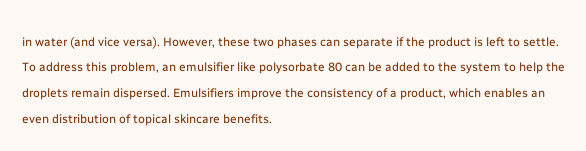in water (and vice versa). However, these two phases can separate if the product is left to settle. To address this problem, an emulsifier like polysorbate 80 can be added to the system to help the droplets remain dispersed. Emulsifiers improve the consistency of a product, which enables an even distribution of topical skincare benefits.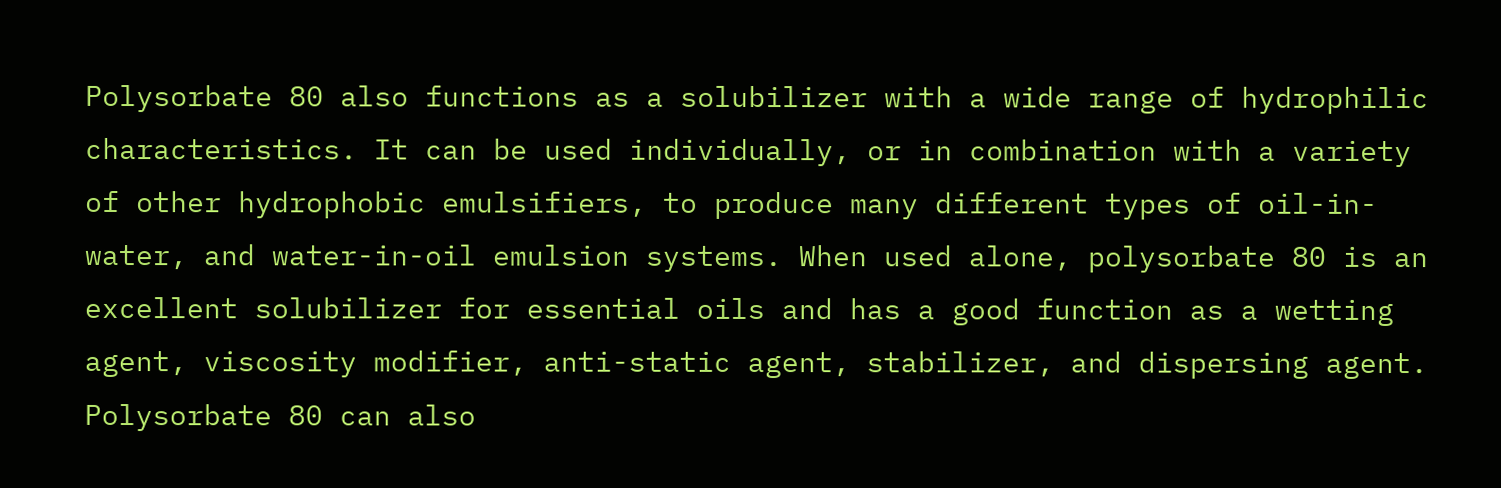Polysorbate 80 also functions as a solubilizer with a wide range of hydrophilic characteristics. It can be used individually, or in combination with a variety of other hydrophobic emulsifiers, to produce many different types of oil-in-water, and water-in-oil emulsion systems. When used alone, polysorbate 80 is an excellent solubilizer for essential oils and has a good function as a wetting agent, viscosity modifier, anti-static agent, stabilizer, and dispersing agent. Polysorbate 80 can also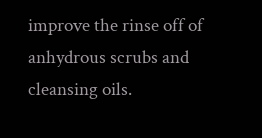improve the rinse off of anhydrous scrubs and cleansing oils.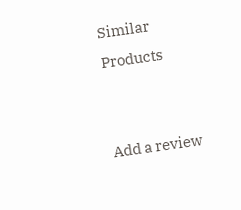Similar Products


Add a review